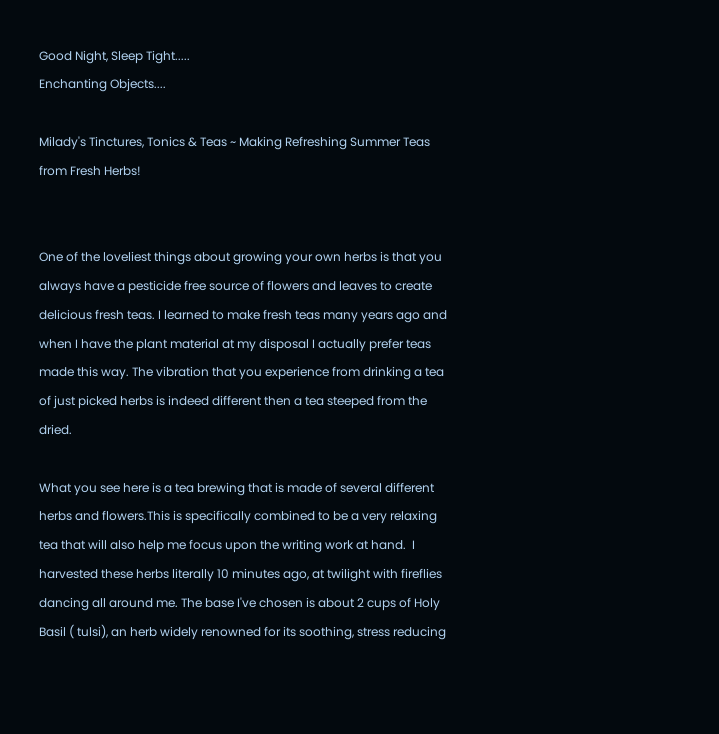Good Night, Sleep Tight.....
Enchanting Objects....

Milady's Tinctures, Tonics & Teas ~ Making Refreshing Summer Teas from Fresh Herbs!


One of the loveliest things about growing your own herbs is that you always have a pesticide free source of flowers and leaves to create delicious fresh teas. I learned to make fresh teas many years ago and when I have the plant material at my disposal I actually prefer teas made this way. The vibration that you experience from drinking a tea of just picked herbs is indeed different then a tea steeped from the dried.

What you see here is a tea brewing that is made of several different herbs and flowers.This is specifically combined to be a very relaxing tea that will also help me focus upon the writing work at hand.  I harvested these herbs literally 10 minutes ago, at twilight with fireflies dancing all around me. The base I've chosen is about 2 cups of Holy Basil ( tulsi), an herb widely renowned for its soothing, stress reducing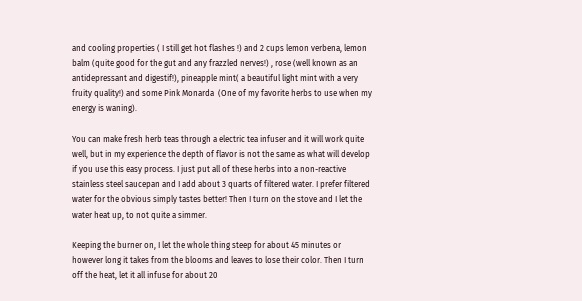and cooling properties ( I still get hot flashes !) and 2 cups lemon verbena, lemon balm (quite good for the gut and any frazzled nerves!) , rose (well known as an antidepressant and digestif!), pineapple mint( a beautiful light mint with a very fruity quality!) and some Pink Monarda  (One of my favorite herbs to use when my energy is waning).

You can make fresh herb teas through a electric tea infuser and it will work quite well, but in my experience the depth of flavor is not the same as what will develop if you use this easy process. I just put all of these herbs into a non-reactive stainless steel saucepan and I add about 3 quarts of filtered water. I prefer filtered water for the obvious simply tastes better! Then I turn on the stove and I let the water heat up, to not quite a simmer.

Keeping the burner on, I let the whole thing steep for about 45 minutes or however long it takes from the blooms and leaves to lose their color. Then I turn off the heat, let it all infuse for about 20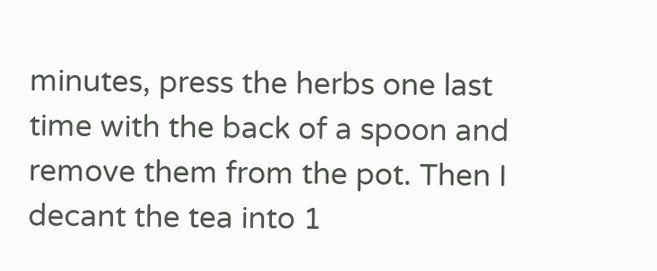minutes, press the herbs one last time with the back of a spoon and remove them from the pot. Then I decant the tea into 1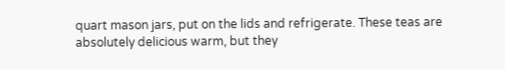quart mason jars, put on the lids and refrigerate. These teas are absolutely delicious warm, but they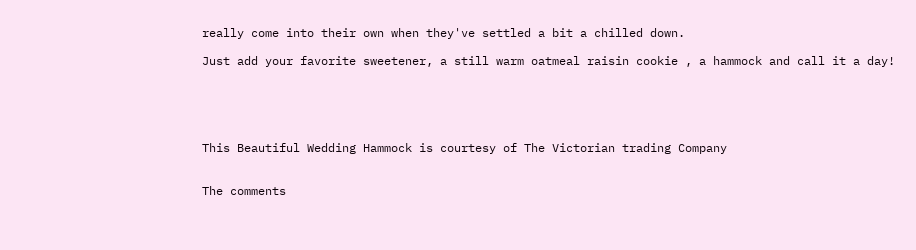really come into their own when they've settled a bit a chilled down.

Just add your favorite sweetener, a still warm oatmeal raisin cookie , a hammock and call it a day!





This Beautiful Wedding Hammock is courtesy of The Victorian trading Company


The comments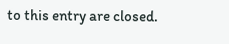to this entry are closed.